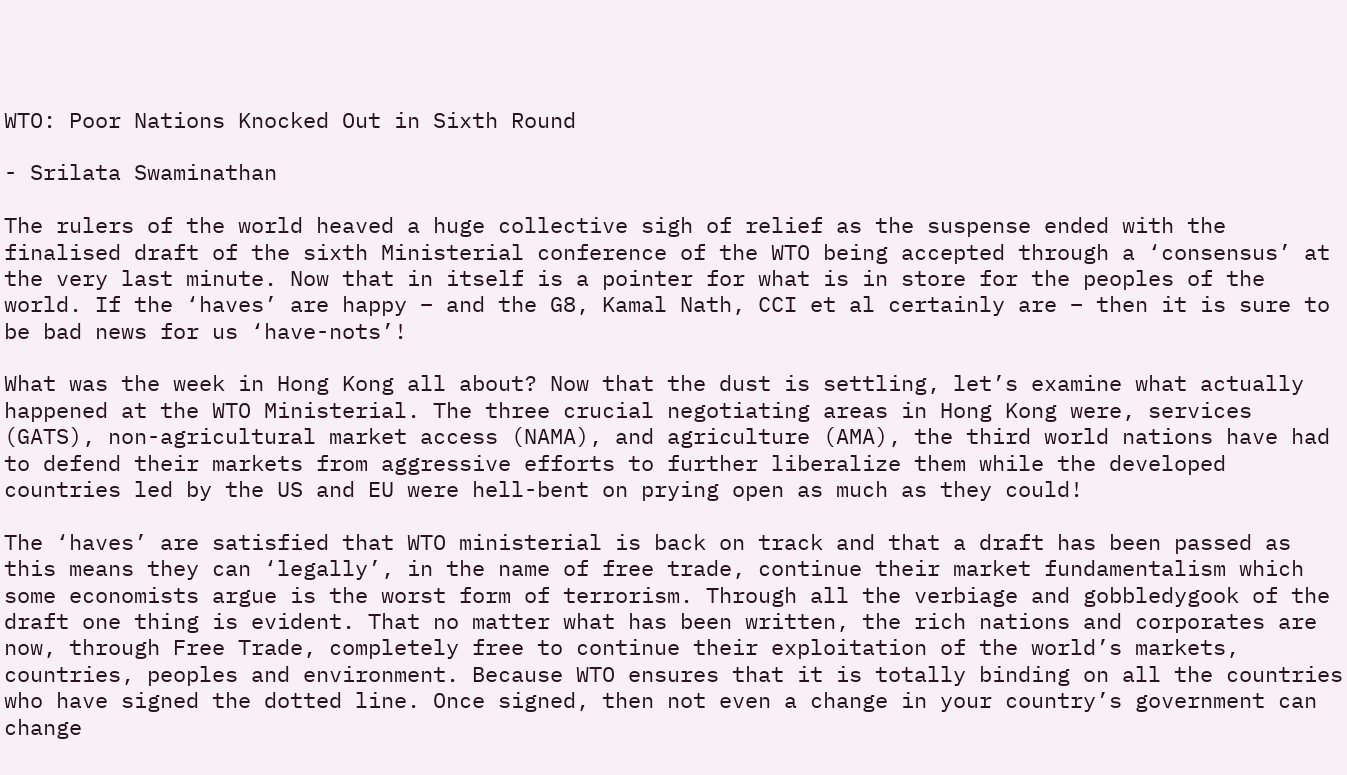WTO: Poor Nations Knocked Out in Sixth Round

- Srilata Swaminathan

The rulers of the world heaved a huge collective sigh of relief as the suspense ended with the finalised draft of the sixth Ministerial conference of the WTO being accepted through a ‘consensus’ at the very last minute. Now that in itself is a pointer for what is in store for the peoples of the world. If the ‘haves’ are happy – and the G8, Kamal Nath, CCI et al certainly are – then it is sure to be bad news for us ‘have-nots’!

What was the week in Hong Kong all about? Now that the dust is settling, let’s examine what actually happened at the WTO Ministerial. The three crucial negotiating areas in Hong Kong were, services (GATS), non-agricultural market access (NAMA), and agriculture (AMA), the third world nations have had to defend their markets from aggressive efforts to further liberalize them while the developed countries led by the US and EU were hell-bent on prying open as much as they could!

The ‘haves’ are satisfied that WTO ministerial is back on track and that a draft has been passed as this means they can ‘legally’, in the name of free trade, continue their market fundamentalism which some economists argue is the worst form of terrorism. Through all the verbiage and gobbledygook of the draft one thing is evident. That no matter what has been written, the rich nations and corporates are now, through Free Trade, completely free to continue their exploitation of the world’s markets, countries, peoples and environment. Because WTO ensures that it is totally binding on all the countries who have signed the dotted line. Once signed, then not even a change in your country’s government can change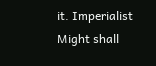it. Imperialist Might shall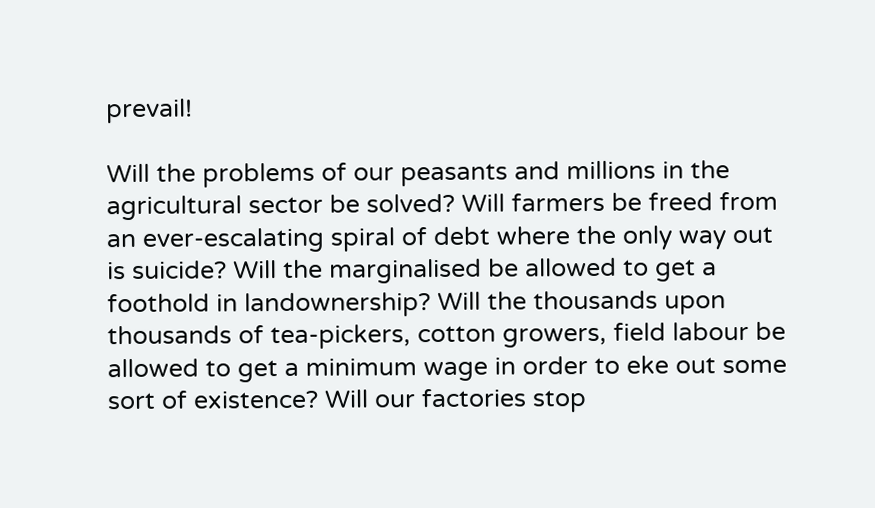prevail!

Will the problems of our peasants and millions in the agricultural sector be solved? Will farmers be freed from an ever-escalating spiral of debt where the only way out is suicide? Will the marginalised be allowed to get a foothold in landownership? Will the thousands upon thousands of tea-pickers, cotton growers, field labour be allowed to get a minimum wage in order to eke out some sort of existence? Will our factories stop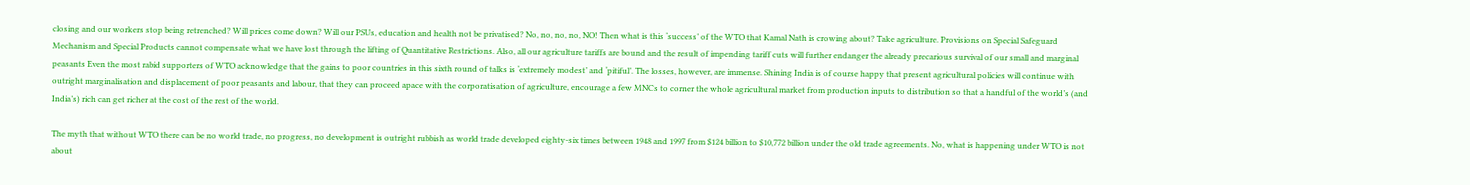closing and our workers stop being retrenched? Will prices come down? Will our PSUs, education and health not be privatised? No, no, no, no, NO! Then what is this ‘success’ of the WTO that Kamal Nath is crowing about? Take agriculture. Provisions on Special Safeguard Mechanism and Special Products cannot compensate what we have lost through the lifting of Quantitative Restrictions. Also, all our agriculture tariffs are bound and the result of impending tariff cuts will further endanger the already precarious survival of our small and marginal peasants Even the most rabid supporters of WTO acknowledge that the gains to poor countries in this sixth round of talks is ‘extremely modest’ and ‘pitiful’. The losses, however, are immense. Shining India is of course happy that present agricultural policies will continue with outright marginalisation and displacement of poor peasants and labour, that they can proceed apace with the corporatisation of agriculture, encourage a few MNCs to corner the whole agricultural market from production inputs to distribution so that a handful of the world’s (and India’s) rich can get richer at the cost of the rest of the world.

The myth that without WTO there can be no world trade, no progress, no development is outright rubbish as world trade developed eighty-six times between 1948 and 1997 from $124 billion to $10,772 billion under the old trade agreements. No, what is happening under WTO is not about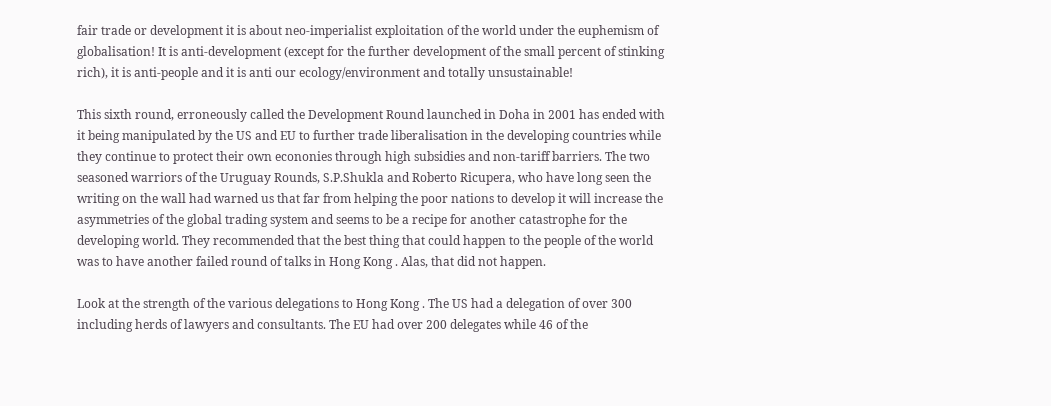fair trade or development it is about neo-imperialist exploitation of the world under the euphemism of globalisation! It is anti-development (except for the further development of the small percent of stinking rich), it is anti-people and it is anti our ecology/environment and totally unsustainable!

This sixth round, erroneously called the Development Round launched in Doha in 2001 has ended with it being manipulated by the US and EU to further trade liberalisation in the developing countries while they continue to protect their own econonies through high subsidies and non-tariff barriers. The two seasoned warriors of the Uruguay Rounds, S.P.Shukla and Roberto Ricupera, who have long seen the writing on the wall had warned us that far from helping the poor nations to develop it will increase the asymmetries of the global trading system and seems to be a recipe for another catastrophe for the developing world. They recommended that the best thing that could happen to the people of the world was to have another failed round of talks in Hong Kong . Alas, that did not happen.

Look at the strength of the various delegations to Hong Kong . The US had a delegation of over 300 including herds of lawyers and consultants. The EU had over 200 delegates while 46 of the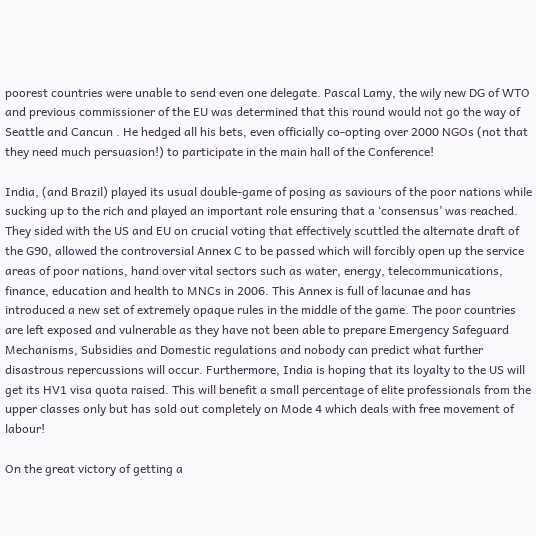poorest countries were unable to send even one delegate. Pascal Lamy, the wily new DG of WTO and previous commissioner of the EU was determined that this round would not go the way of Seattle and Cancun . He hedged all his bets, even officially co-opting over 2000 NGOs (not that they need much persuasion!) to participate in the main hall of the Conference!

India, (and Brazil) played its usual double-game of posing as saviours of the poor nations while sucking up to the rich and played an important role ensuring that a ‘consensus’ was reached. They sided with the US and EU on crucial voting that effectively scuttled the alternate draft of the G90, allowed the controversial Annex C to be passed which will forcibly open up the service areas of poor nations, hand over vital sectors such as water, energy, telecommunications, finance, education and health to MNCs in 2006. This Annex is full of lacunae and has introduced a new set of extremely opaque rules in the middle of the game. The poor countries are left exposed and vulnerable as they have not been able to prepare Emergency Safeguard Mechanisms, Subsidies and Domestic regulations and nobody can predict what further disastrous repercussions will occur. Furthermore, India is hoping that its loyalty to the US will get its HV1 visa quota raised. This will benefit a small percentage of elite professionals from the upper classes only but has sold out completely on Mode 4 which deals with free movement of labour!

On the great victory of getting a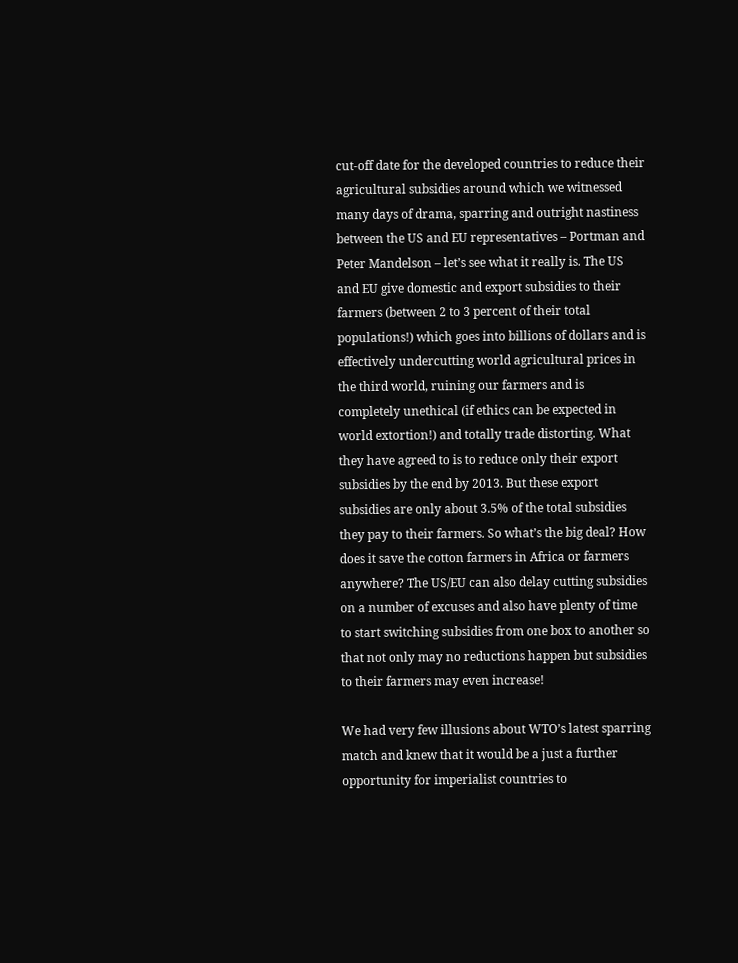cut-off date for the developed countries to reduce their agricultural subsidies around which we witnessed many days of drama, sparring and outright nastiness between the US and EU representatives – Portman and Peter Mandelson – let’s see what it really is. The US and EU give domestic and export subsidies to their farmers (between 2 to 3 percent of their total populations!) which goes into billions of dollars and is effectively undercutting world agricultural prices in the third world, ruining our farmers and is completely unethical (if ethics can be expected in world extortion!) and totally trade distorting. What they have agreed to is to reduce only their export subsidies by the end by 2013. But these export subsidies are only about 3.5% of the total subsidies they pay to their farmers. So what’s the big deal? How does it save the cotton farmers in Africa or farmers anywhere? The US/EU can also delay cutting subsidies on a number of excuses and also have plenty of time to start switching subsidies from one box to another so that not only may no reductions happen but subsidies to their farmers may even increase!

We had very few illusions about WTO’s latest sparring match and knew that it would be a just a further opportunity for imperialist countries to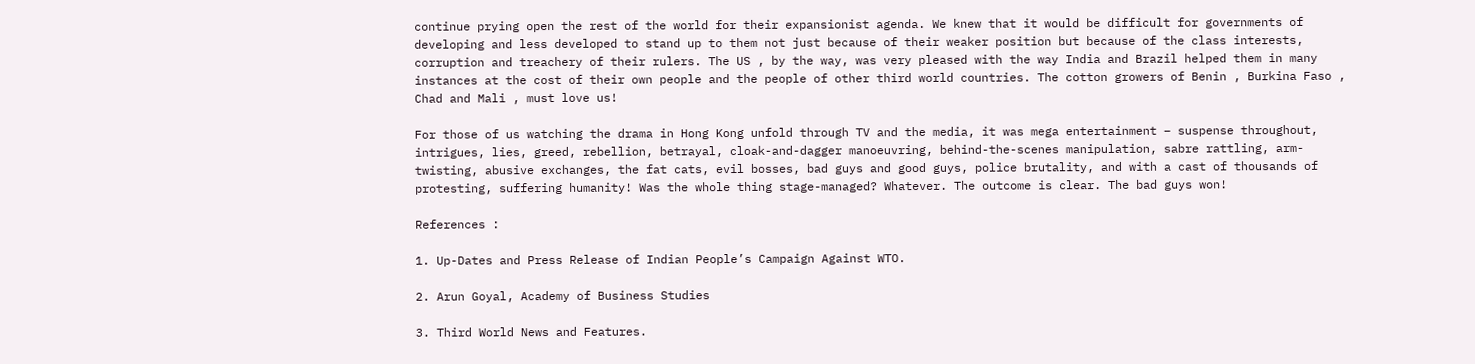continue prying open the rest of the world for their expansionist agenda. We knew that it would be difficult for governments of developing and less developed to stand up to them not just because of their weaker position but because of the class interests, corruption and treachery of their rulers. The US , by the way, was very pleased with the way India and Brazil helped them in many instances at the cost of their own people and the people of other third world countries. The cotton growers of Benin , Burkina Faso , Chad and Mali , must love us!

For those of us watching the drama in Hong Kong unfold through TV and the media, it was mega entertainment – suspense throughout, intrigues, lies, greed, rebellion, betrayal, cloak-and-dagger manoeuvring, behind-the-scenes manipulation, sabre rattling, arm-twisting, abusive exchanges, the fat cats, evil bosses, bad guys and good guys, police brutality, and with a cast of thousands of protesting, suffering humanity! Was the whole thing stage-managed? Whatever. The outcome is clear. The bad guys won!

References :

1. Up-Dates and Press Release of Indian People’s Campaign Against WTO.

2. Arun Goyal, Academy of Business Studies

3. Third World News and Features.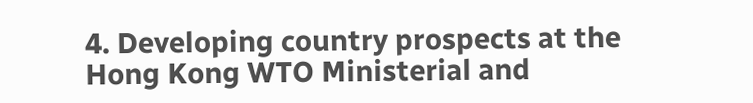4. Developing country prospects at the Hong Kong WTO Ministerial and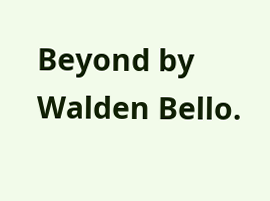Beyond by Walden Bello.